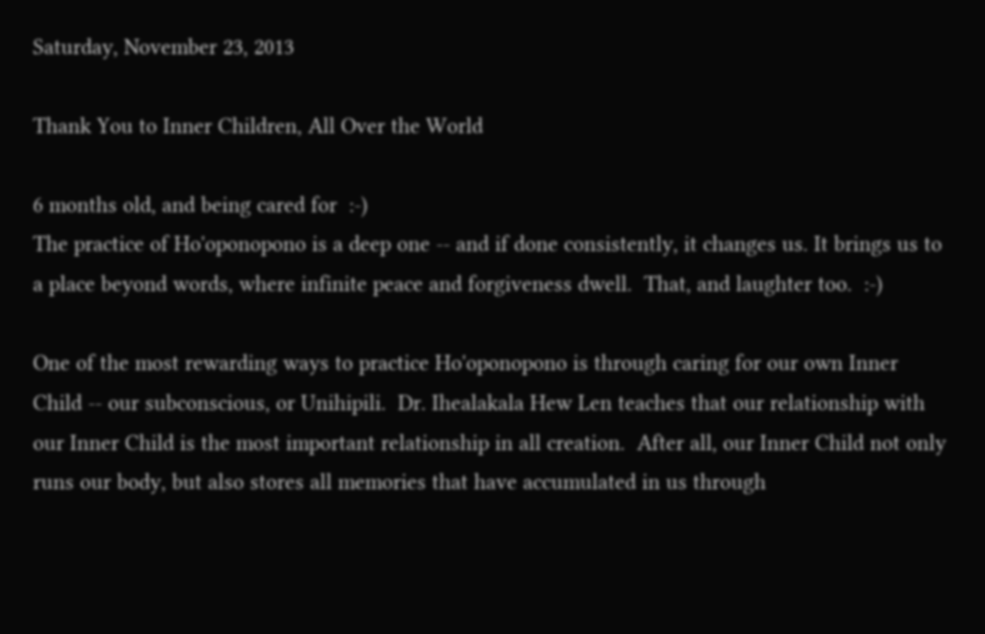Saturday, November 23, 2013

Thank You to Inner Children, All Over the World

6 months old, and being cared for  :-)
The practice of Ho'oponopono is a deep one -- and if done consistently, it changes us. It brings us to a place beyond words, where infinite peace and forgiveness dwell.  That, and laughter too.  :-)

One of the most rewarding ways to practice Ho'oponopono is through caring for our own Inner Child -- our subconscious, or Unihipili.  Dr. Ihealakala Hew Len teaches that our relationship with our Inner Child is the most important relationship in all creation.  After all, our Inner Child not only runs our body, but also stores all memories that have accumulated in us through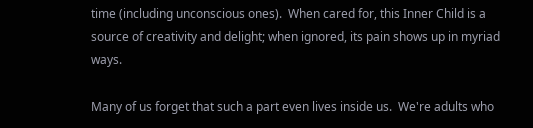time (including unconscious ones).  When cared for, this Inner Child is a source of creativity and delight; when ignored, its pain shows up in myriad ways.

Many of us forget that such a part even lives inside us.  We're adults who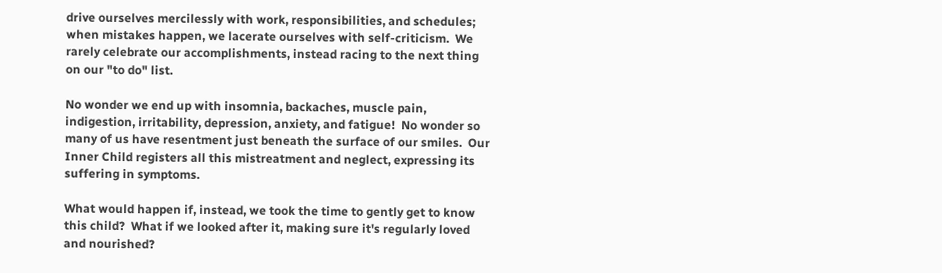drive ourselves mercilessly with work, responsibilities, and schedules; when mistakes happen, we lacerate ourselves with self-criticism.  We rarely celebrate our accomplishments, instead racing to the next thing on our "to do" list.

No wonder we end up with insomnia, backaches, muscle pain, indigestion, irritability, depression, anxiety, and fatigue!  No wonder so many of us have resentment just beneath the surface of our smiles.  Our Inner Child registers all this mistreatment and neglect, expressing its suffering in symptoms.

What would happen if, instead, we took the time to gently get to know this child?  What if we looked after it, making sure it's regularly loved and nourished?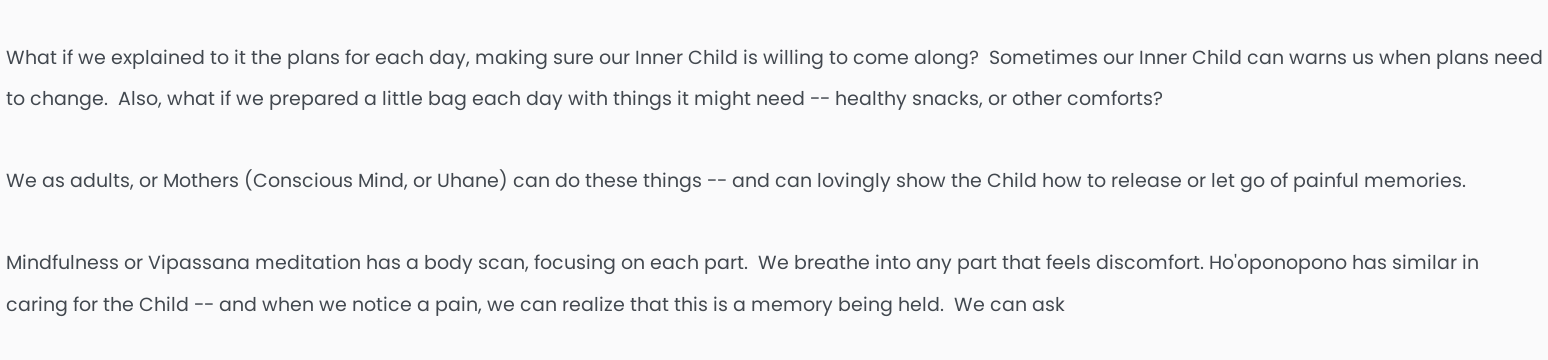What if we explained to it the plans for each day, making sure our Inner Child is willing to come along?  Sometimes our Inner Child can warns us when plans need to change.  Also, what if we prepared a little bag each day with things it might need -- healthy snacks, or other comforts?

We as adults, or Mothers (Conscious Mind, or Uhane) can do these things -- and can lovingly show the Child how to release or let go of painful memories.

Mindfulness or Vipassana meditation has a body scan, focusing on each part.  We breathe into any part that feels discomfort. Ho'oponopono has similar in caring for the Child -- and when we notice a pain, we can realize that this is a memory being held.  We can ask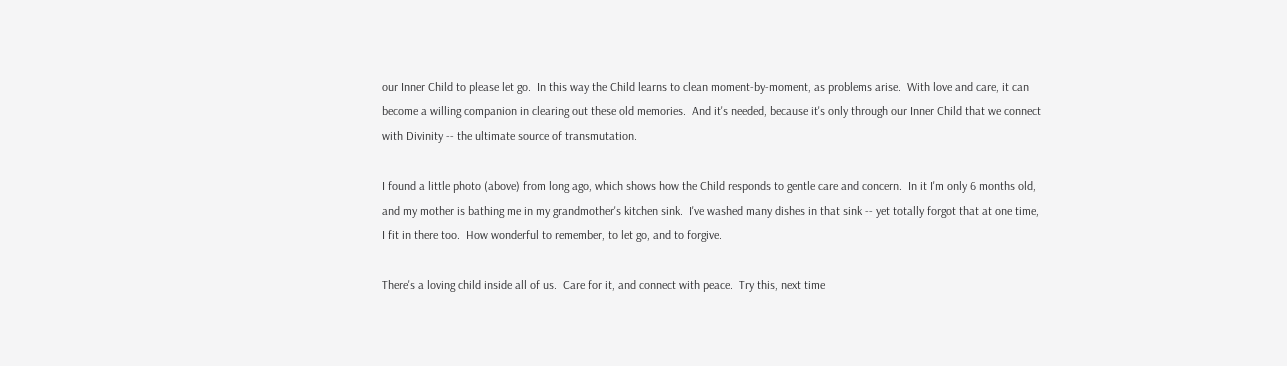our Inner Child to please let go.  In this way the Child learns to clean moment-by-moment, as problems arise.  With love and care, it can become a willing companion in clearing out these old memories.  And it's needed, because it's only through our Inner Child that we connect with Divinity -- the ultimate source of transmutation.

I found a little photo (above) from long ago, which shows how the Child responds to gentle care and concern.  In it I'm only 6 months old, and my mother is bathing me in my grandmother's kitchen sink.  I've washed many dishes in that sink -- yet totally forgot that at one time, I fit in there too.  How wonderful to remember, to let go, and to forgive.

There's a loving child inside all of us.  Care for it, and connect with peace.  Try this, next time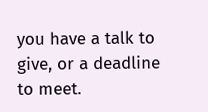you have a talk to give, or a deadline to meet.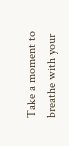Take a moment to breathe with your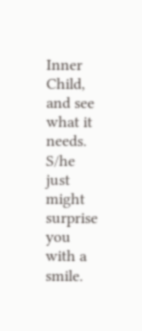Inner Child, and see what it needs.  S/he just might surprise you with a smile.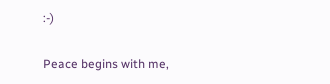:-)

Peace begins with me,